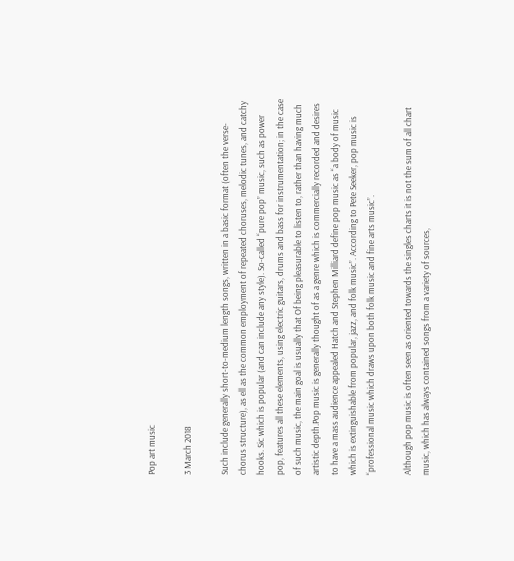Pop art music

3 March 2018

Such include generally short-to-medium length songs, written in a basic format (often the verse-chorus structure), as ell as the common employment of repeated choruses, melodic tunes, and catchy hooks. Sic which is popular (and can include any style). So-called “pure pop” music, such as power pop, features all these elements, using electric guitars, drums and bass for instrumentation; in the case of such music, the main goal is usually that Of being pleasurable to listen to, rather than having much artistic depth.Pop music is generally thought of as a genre which is commercially recorded and desires to have a mass audience appealed Hatch and Stephen Milliard define pop music as “a body of music which is extinguishable from popular, jazz, and folk music”. According to Pete Seeker, pop music is “professional music which draws upon both folk music and fine arts music”.

Although pop music is often seen as oriented towards the singles charts it is not the sum of all chart music, which has always contained songs from a variety of sources,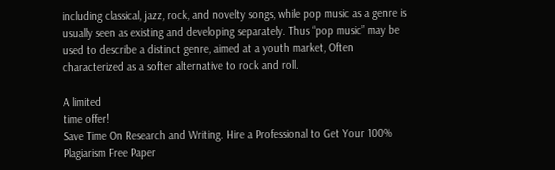including classical, jazz, rock, and novelty songs, while pop music as a genre is usually seen as existing and developing separately. Thus “pop music” may be used to describe a distinct genre, aimed at a youth market, Often characterized as a softer alternative to rock and roll.

A limited
time offer!
Save Time On Research and Writing. Hire a Professional to Get Your 100% Plagiarism Free Paper